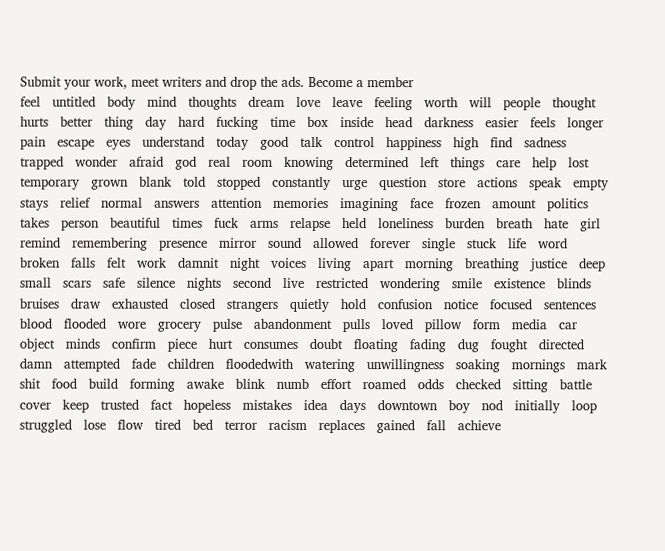Submit your work, meet writers and drop the ads. Become a member
feel   untitled   body   mind   thoughts   dream   love   leave   feeling   worth   will   people   thought   hurts   better   thing   day   hard   fucking   time   box   inside   head   darkness   easier   feels   longer   pain   escape   eyes   understand   today   good   talk   control   happiness   high   find   sadness   trapped   wonder   afraid   god   real   room   knowing   determined   left   things   care   help   lost   temporary   grown   blank   told   stopped   constantly   urge   question   store   actions   speak   empty   stays   relief   normal   answers   attention   memories   imagining   face   frozen   amount   politics   takes   person   beautiful   times   fuck   arms   relapse   held   loneliness   burden   breath   hate   girl   remind   remembering   presence   mirror   sound   allowed   forever   single   stuck   life   word   broken   falls   felt   work   damnit   night   voices   living   apart   morning   breathing   justice   deep   small   scars   safe   silence   nights   second   live   restricted   wondering   smile   existence   blinds   bruises   draw   exhausted   closed   strangers   quietly   hold   confusion   notice   focused   sentences   blood   flooded   wore   grocery   pulse   abandonment   pulls   loved   pillow   form   media   car   object   minds   confirm   piece   hurt   consumes   doubt   floating   fading   dug   fought   directed   damn   attempted   fade   children   floodedwith   watering   unwillingness   soaking   mornings   mark   shit   food   build   forming   awake   blink   numb   effort   roamed   odds   checked   sitting   battle   cover   keep   trusted   fact   hopeless   mistakes   idea   days   downtown   boy   nod   initially   loop   struggled   lose   flow   tired   bed   terror   racism   replaces   gained   fall   achieve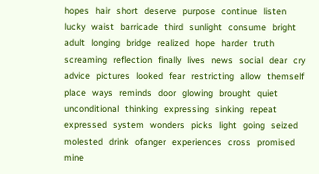hopes   hair   short   deserve   purpose   continue   listen   lucky   waist   barricade   third   sunlight   consume   bright   adult   longing   bridge   realized   hope   harder   truth   screaming   reflection   finally   lives   news   social   dear   cry   advice   pictures   looked   fear   restricting   allow   themself   place   ways   reminds   door   glowing   brought   quiet   unconditional   thinking   expressing   sinking   repeat   expressed   system   wonders   picks   light   going   seized   molested   drink   ofanger   experiences   cross   promised   mine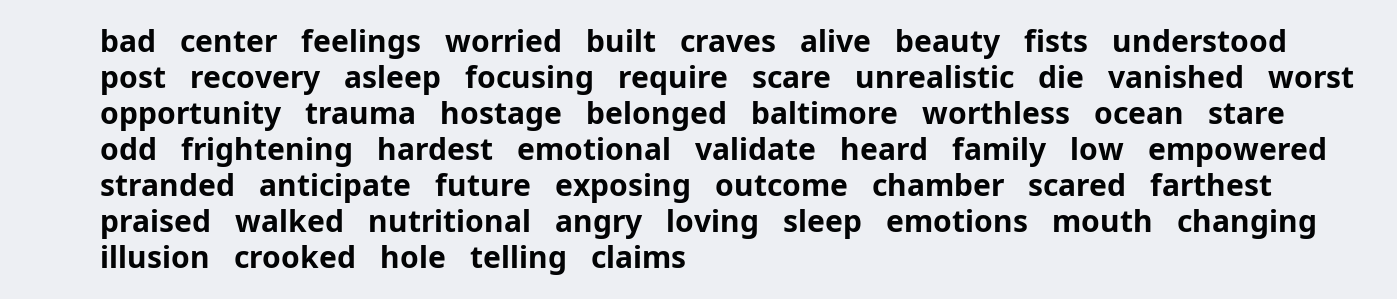bad   center   feelings   worried   built   craves   alive   beauty   fists   understood   post   recovery   asleep   focusing   require   scare   unrealistic   die   vanished   worst   opportunity   trauma   hostage   belonged   baltimore   worthless   ocean   stare   odd   frightening   hardest   emotional   validate   heard   family   low   empowered   stranded   anticipate   future   exposing   outcome   chamber   scared   farthest   praised   walked   nutritional   angry   loving   sleep   emotions   mouth   changing   illusion   crooked   hole   telling   claims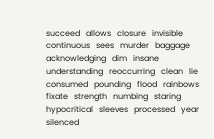succeed   allows   closure   invisible   continuous   sees   murder   baggage   acknowledging   dim   insane   understanding   reoccurring   clean   lie   consumed   pounding   flood   rainbows   fixate   strength   numbing   staring   hypocritical   sleeves   processed   year   silenced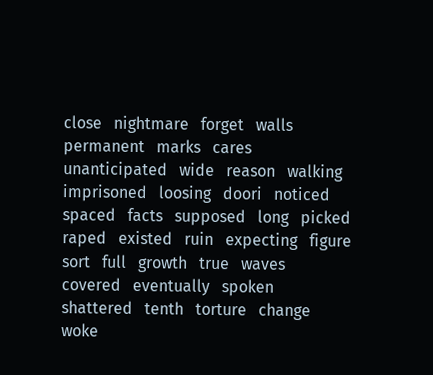close   nightmare   forget   walls   permanent   marks   cares   unanticipated   wide   reason   walking   imprisoned   loosing   doori   noticed   spaced   facts   supposed   long   picked   raped   existed   ruin   expecting   figure   sort   full   growth   true   waves   covered   eventually   spoken   shattered   tenth   torture   change   woke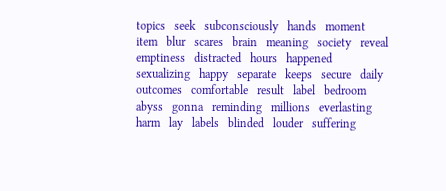topics   seek   subconsciously   hands   moment   item   blur   scares   brain   meaning   society   reveal   emptiness   distracted   hours   happened   sexualizing   happy   separate   keeps   secure   daily   outcomes   comfortable   result   label   bedroom   abyss   gonna   reminding   millions   everlasting   harm   lay   labels   blinded   louder   suffering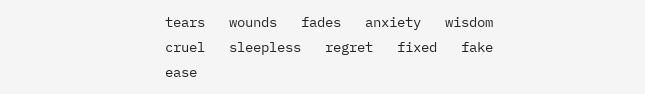tears   wounds   fades   anxiety   wisdom   cruel   sleepless   regret   fixed   fake   ease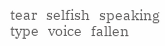tear   selfish   speaking   type   voice   fallen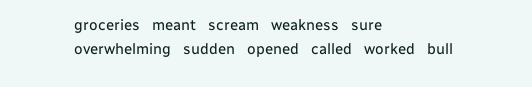groceries   meant   scream   weakness   sure   overwhelming   sudden   opened   called   worked   bull